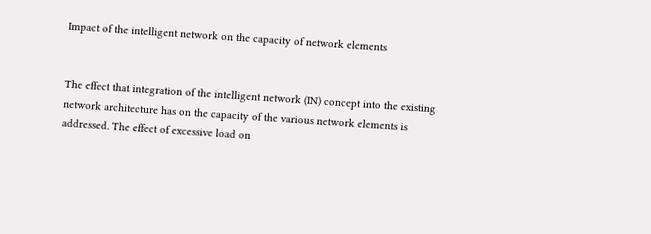Impact of the intelligent network on the capacity of network elements


The effect that integration of the intelligent network (IN) concept into the existing network architecture has on the capacity of the various network elements is addressed. The effect of excessive load on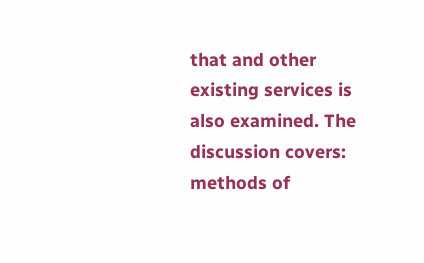that and other existing services is also examined. The discussion covers: methods of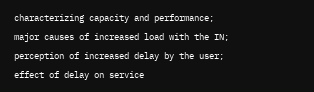characterizing capacity and performance; major causes of increased load with the IN; perception of increased delay by the user; effect of delay on service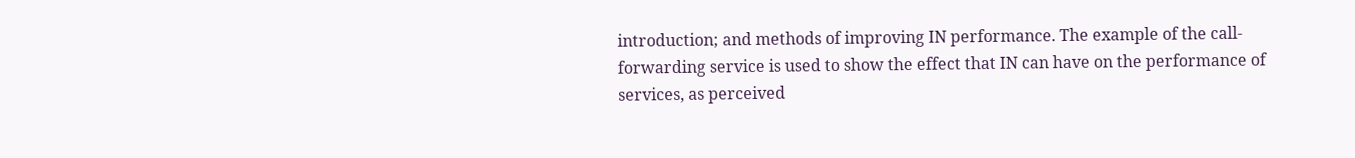introduction; and methods of improving IN performance. The example of the call-forwarding service is used to show the effect that IN can have on the performance of services, as perceived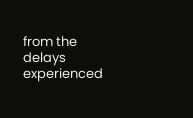from the delays experienced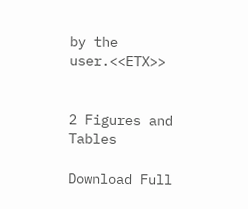by the user.<<ETX>>


2 Figures and Tables

Download Full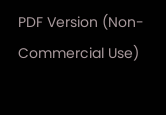PDF Version (Non-Commercial Use)